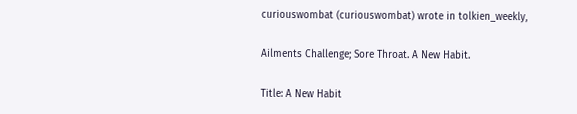curiouswombat (curiouswombat) wrote in tolkien_weekly,

Ailments Challenge; Sore Throat. A New Habit.

Title: A New Habit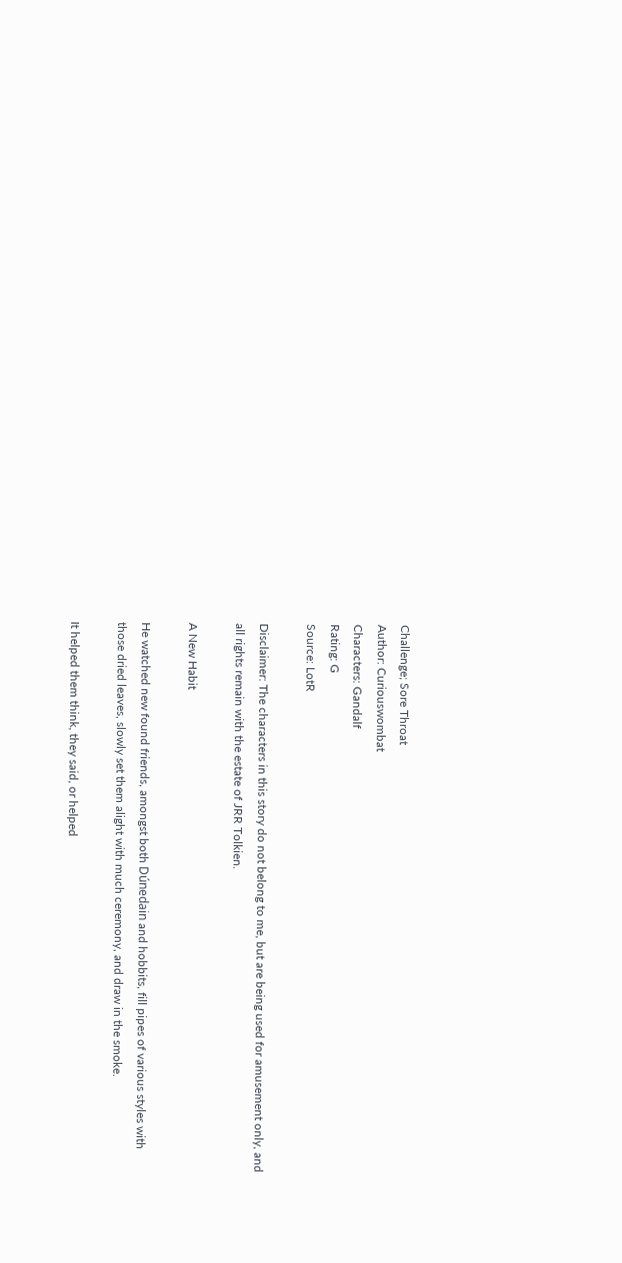Challenge; Sore Throat
Author: Curiouswombat
Characters: Gandalf
Rating: G
Source: LotR

Disclaimer: The characters in this story do not belong to me, but are being used for amusement only, and all rights remain with the estate of JRR Tolkien.

A New Habit

He watched new found friends, amongst both Dúnedain and hobbits, fill pipes of various styles with those dried leaves, slowly set them alight with much ceremony, and draw in the smoke.

It helped them think, they said, or helped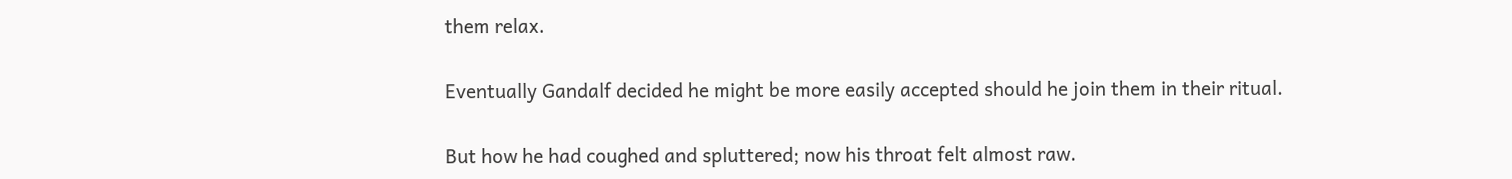them relax.

Eventually Gandalf decided he might be more easily accepted should he join them in their ritual.

But how he had coughed and spluttered; now his throat felt almost raw.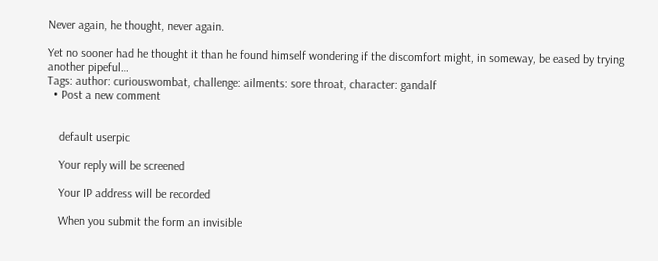Never again, he thought, never again.

Yet no sooner had he thought it than he found himself wondering if the discomfort might, in someway, be eased by trying another pipeful…
Tags: author: curiouswombat, challenge: ailments: sore throat, character: gandalf
  • Post a new comment


    default userpic

    Your reply will be screened

    Your IP address will be recorded

    When you submit the form an invisible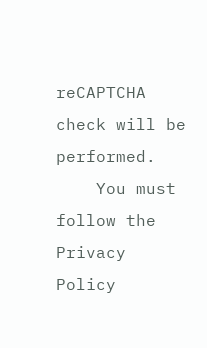reCAPTCHA check will be performed.
    You must follow the Privacy Policy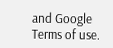and Google Terms of use.